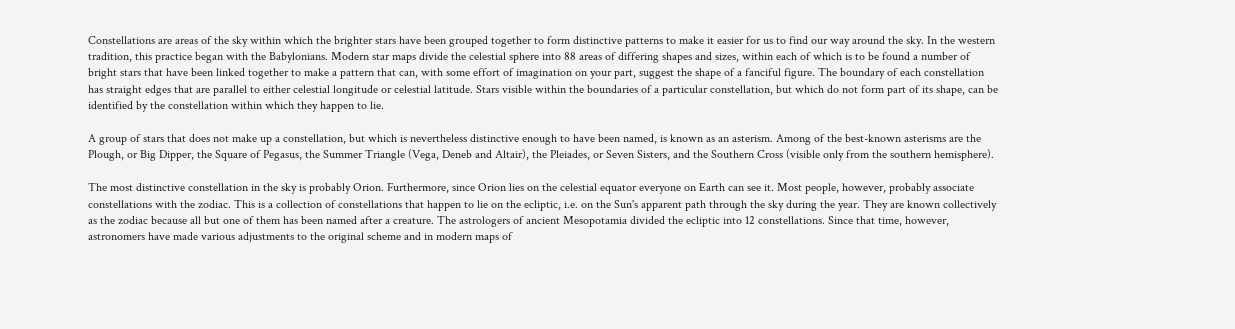Constellations are areas of the sky within which the brighter stars have been grouped together to form distinctive patterns to make it easier for us to find our way around the sky. In the western tradition, this practice began with the Babylonians. Modern star maps divide the celestial sphere into 88 areas of differing shapes and sizes, within each of which is to be found a number of bright stars that have been linked together to make a pattern that can, with some effort of imagination on your part, suggest the shape of a fanciful figure. The boundary of each constellation has straight edges that are parallel to either celestial longitude or celestial latitude. Stars visible within the boundaries of a particular constellation, but which do not form part of its shape, can be identified by the constellation within which they happen to lie.

A group of stars that does not make up a constellation, but which is nevertheless distinctive enough to have been named, is known as an asterism. Among of the best-known asterisms are the Plough, or Big Dipper, the Square of Pegasus, the Summer Triangle (Vega, Deneb and Altair), the Pleiades, or Seven Sisters, and the Southern Cross (visible only from the southern hemisphere).

The most distinctive constellation in the sky is probably Orion. Furthermore, since Orion lies on the celestial equator everyone on Earth can see it. Most people, however, probably associate constellations with the zodiac. This is a collection of constellations that happen to lie on the ecliptic, i.e. on the Sun's apparent path through the sky during the year. They are known collectively as the zodiac because all but one of them has been named after a creature. The astrologers of ancient Mesopotamia divided the ecliptic into 12 constellations. Since that time, however, astronomers have made various adjustments to the original scheme and in modern maps of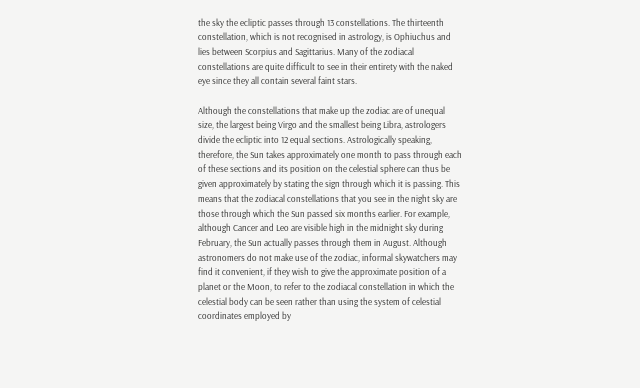the sky the ecliptic passes through 13 constellations. The thirteenth constellation, which is not recognised in astrology, is Ophiuchus and lies between Scorpius and Sagittarius. Many of the zodiacal constellations are quite difficult to see in their entirety with the naked eye since they all contain several faint stars.

Although the constellations that make up the zodiac are of unequal size, the largest being Virgo and the smallest being Libra, astrologers divide the ecliptic into 12 equal sections. Astrologically speaking, therefore, the Sun takes approximately one month to pass through each of these sections and its position on the celestial sphere can thus be given approximately by stating the sign through which it is passing. This means that the zodiacal constellations that you see in the night sky are those through which the Sun passed six months earlier. For example, although Cancer and Leo are visible high in the midnight sky during February, the Sun actually passes through them in August. Although astronomers do not make use of the zodiac, informal skywatchers may find it convenient, if they wish to give the approximate position of a planet or the Moon, to refer to the zodiacal constellation in which the celestial body can be seen rather than using the system of celestial coordinates employed by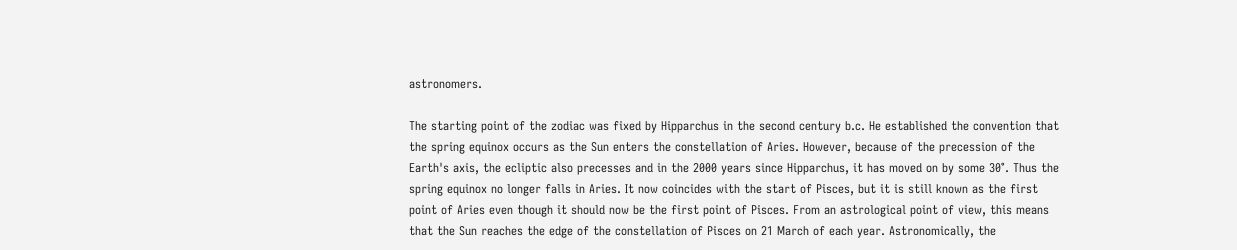astronomers.

The starting point of the zodiac was fixed by Hipparchus in the second century b.c. He established the convention that the spring equinox occurs as the Sun enters the constellation of Aries. However, because of the precession of the Earth's axis, the ecliptic also precesses and in the 2000 years since Hipparchus, it has moved on by some 30°. Thus the spring equinox no longer falls in Aries. It now coincides with the start of Pisces, but it is still known as the first point of Aries even though it should now be the first point of Pisces. From an astrological point of view, this means that the Sun reaches the edge of the constellation of Pisces on 21 March of each year. Astronomically, the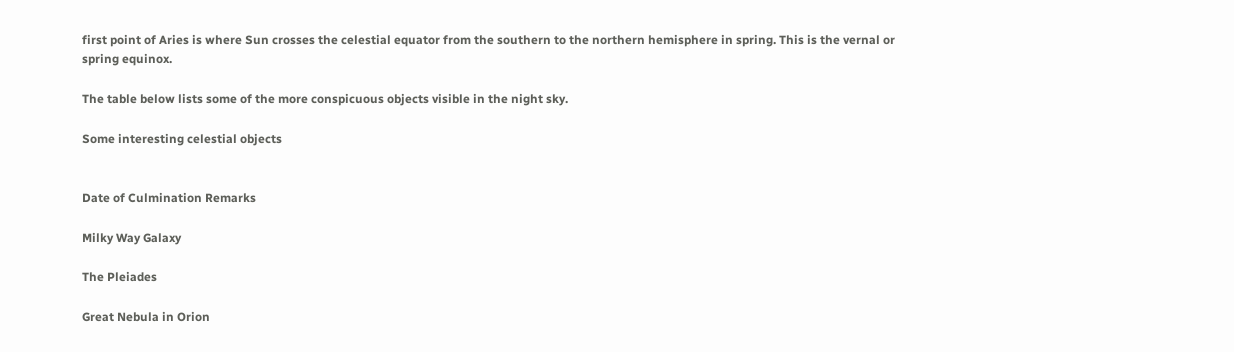first point of Aries is where Sun crosses the celestial equator from the southern to the northern hemisphere in spring. This is the vernal or spring equinox.

The table below lists some of the more conspicuous objects visible in the night sky.

Some interesting celestial objects


Date of Culmination Remarks

Milky Way Galaxy

The Pleiades

Great Nebula in Orion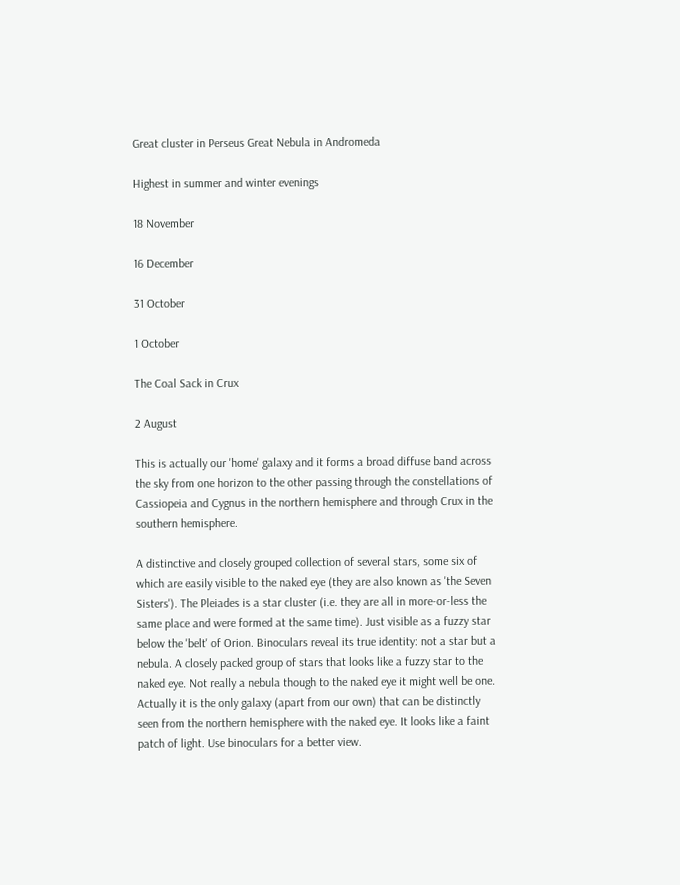Great cluster in Perseus Great Nebula in Andromeda

Highest in summer and winter evenings

18 November

16 December

31 October

1 October

The Coal Sack in Crux

2 August

This is actually our 'home' galaxy and it forms a broad diffuse band across the sky from one horizon to the other passing through the constellations of Cassiopeia and Cygnus in the northern hemisphere and through Crux in the southern hemisphere.

A distinctive and closely grouped collection of several stars, some six of which are easily visible to the naked eye (they are also known as 'the Seven Sisters'). The Pleiades is a star cluster (i.e. they are all in more-or-less the same place and were formed at the same time). Just visible as a fuzzy star below the 'belt' of Orion. Binoculars reveal its true identity: not a star but a nebula. A closely packed group of stars that looks like a fuzzy star to the naked eye. Not really a nebula though to the naked eye it might well be one. Actually it is the only galaxy (apart from our own) that can be distinctly seen from the northern hemisphere with the naked eye. It looks like a faint patch of light. Use binoculars for a better view.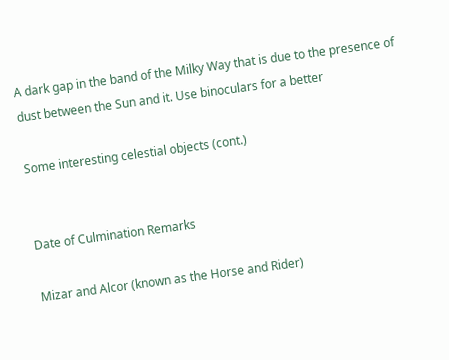A dark gap in the band of the Milky Way that is due to the presence of dust between the Sun and it. Use binoculars for a better

Some interesting celestial objects (cont.)


Date of Culmination Remarks

Mizar and Alcor (known as the Horse and Rider)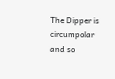The Dipper is circumpolar and so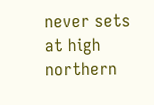never sets at high northern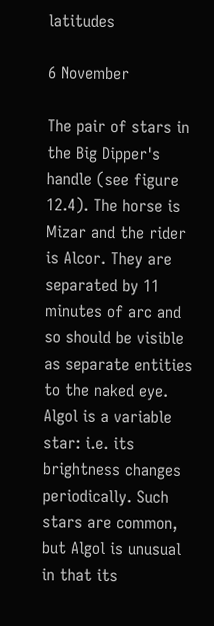latitudes

6 November

The pair of stars in the Big Dipper's handle (see figure 12.4). The horse is Mizar and the rider is Alcor. They are separated by 11 minutes of arc and so should be visible as separate entities to the naked eye. Algol is a variable star: i.e. its brightness changes periodically. Such stars are common, but Algol is unusual in that its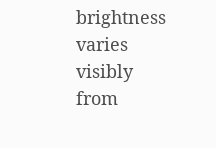brightness varies visibly from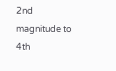2nd magnitude to 4th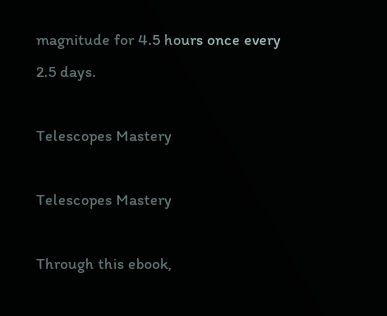magnitude for 4.5 hours once every 2.5 days.

Telescopes Mastery

Telescopes Mastery

Through this ebook,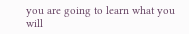you are going to learn what you will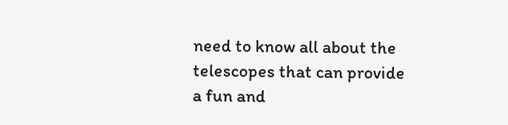need to know all about the telescopes that can provide a fun and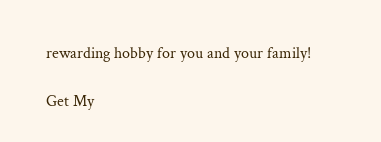rewarding hobby for you and your family!

Get My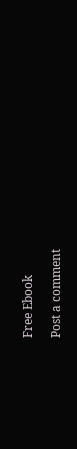Free Ebook

Post a comment